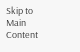Skip to Main Content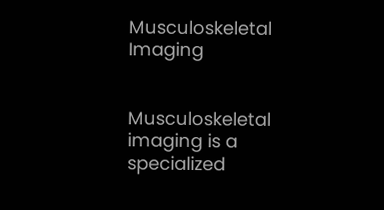Musculoskeletal Imaging


Musculoskeletal imaging is a specialized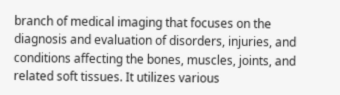branch of medical imaging that focuses on the diagnosis and evaluation of disorders, injuries, and conditions affecting the bones, muscles, joints, and related soft tissues. It utilizes various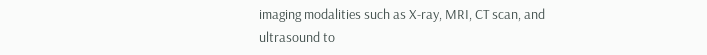imaging modalities such as X-ray, MRI, CT scan, and ultrasound to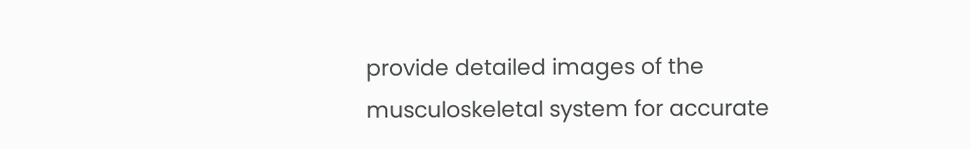provide detailed images of the musculoskeletal system for accurate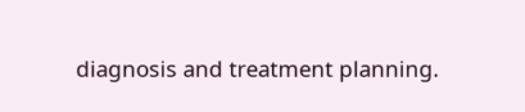diagnosis and treatment planning.